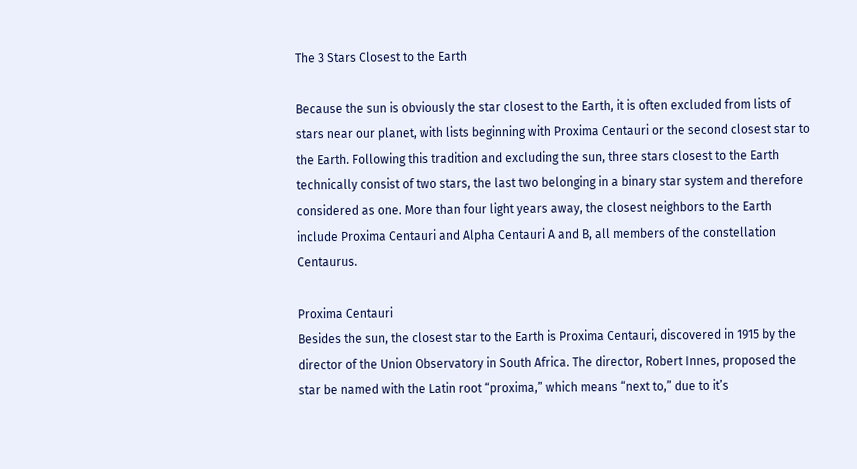The 3 Stars Closest to the Earth

Because the sun is obviously the star closest to the Earth, it is often excluded from lists of stars near our planet, with lists beginning with Proxima Centauri or the second closest star to the Earth. Following this tradition and excluding the sun, three stars closest to the Earth technically consist of two stars, the last two belonging in a binary star system and therefore considered as one. More than four light years away, the closest neighbors to the Earth include Proxima Centauri and Alpha Centauri A and B, all members of the constellation Centaurus.

Proxima Centauri
Besides the sun, the closest star to the Earth is Proxima Centauri, discovered in 1915 by the director of the Union Observatory in South Africa. The director, Robert Innes, proposed the star be named with the Latin root “proxima,” which means “next to,” due to it’s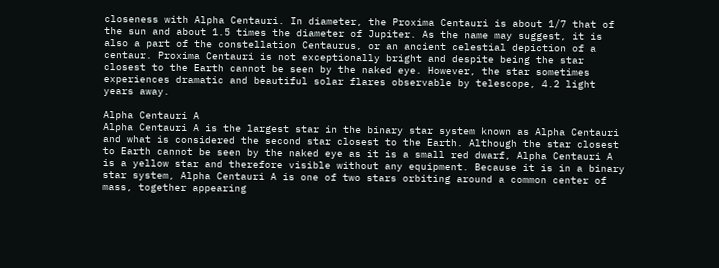closeness with Alpha Centauri. In diameter, the Proxima Centauri is about 1/7 that of the sun and about 1.5 times the diameter of Jupiter. As the name may suggest, it is also a part of the constellation Centaurus, or an ancient celestial depiction of a centaur. Proxima Centauri is not exceptionally bright and despite being the star closest to the Earth cannot be seen by the naked eye. However, the star sometimes experiences dramatic and beautiful solar flares observable by telescope, 4.2 light years away.

Alpha Centauri A
Alpha Centauri A is the largest star in the binary star system known as Alpha Centauri and what is considered the second star closest to the Earth. Although the star closest to Earth cannot be seen by the naked eye as it is a small red dwarf, Alpha Centauri A is a yellow star and therefore visible without any equipment. Because it is in a binary star system, Alpha Centauri A is one of two stars orbiting around a common center of mass, together appearing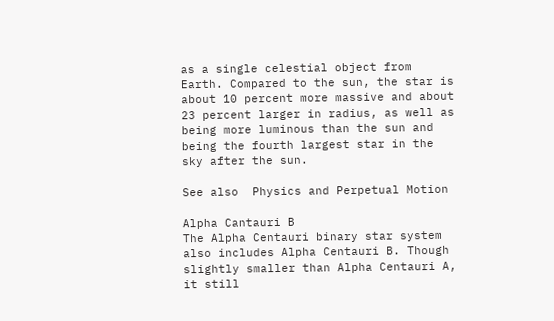as a single celestial object from Earth. Compared to the sun, the star is about 10 percent more massive and about 23 percent larger in radius, as well as being more luminous than the sun and being the fourth largest star in the sky after the sun.

See also  Physics and Perpetual Motion

Alpha Cantauri B
The Alpha Centauri binary star system also includes Alpha Centauri B. Though slightly smaller than Alpha Centauri A, it still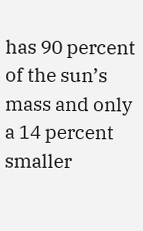has 90 percent of the sun’s mass and only a 14 percent smaller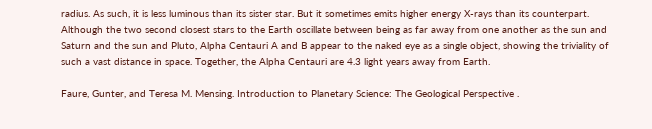radius. As such, it is less luminous than its sister star. But it sometimes emits higher energy X-rays than its counterpart. Although the two second closest stars to the Earth oscillate between being as far away from one another as the sun and Saturn and the sun and Pluto, Alpha Centauri A and B appear to the naked eye as a single object, showing the triviality of such a vast distance in space. Together, the Alpha Centauri are 4.3 light years away from Earth.

Faure, Gunter, and Teresa M. Mensing. Introduction to Planetary Science: The Geological Perspective .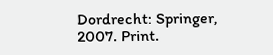Dordrecht: Springer, 2007. Print.